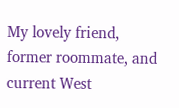My lovely friend, former roommate, and current West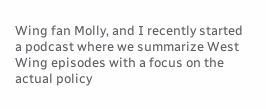Wing fan Molly, and I recently started a podcast where we summarize West Wing episodes with a focus on the actual policy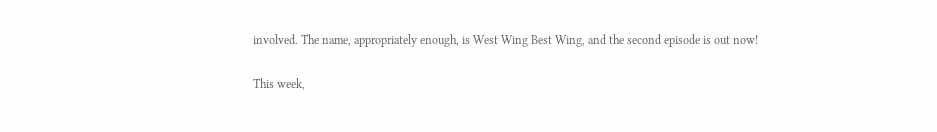involved. The name, appropriately enough, is West Wing Best Wing, and the second episode is out now!

This week,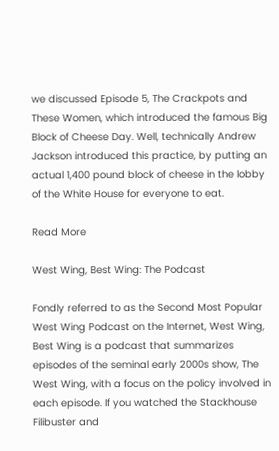we discussed Episode 5, The Crackpots and These Women, which introduced the famous Big Block of Cheese Day. Well, technically Andrew Jackson introduced this practice, by putting an actual 1,400 pound block of cheese in the lobby of the White House for everyone to eat.

Read More

West Wing, Best Wing: The Podcast

Fondly referred to as the Second Most Popular West Wing Podcast on the Internet, West Wing, Best Wing is a podcast that summarizes episodes of the seminal early 2000s show, The West Wing, with a focus on the policy involved in each episode. If you watched the Stackhouse Filibuster and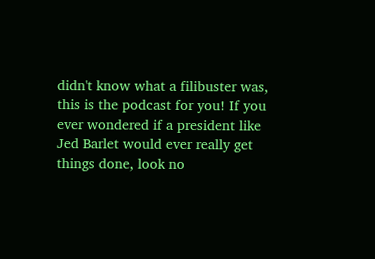didn't know what a filibuster was, this is the podcast for you! If you ever wondered if a president like Jed Barlet would ever really get things done, look no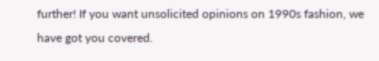further! If you want unsolicited opinions on 1990s fashion, we have got you covered.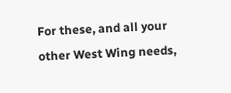For these, and all your other West Wing needs,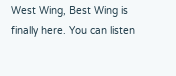West Wing, Best Wing is finally here. You can listen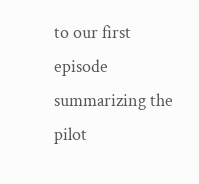to our first episode summarizing the pilot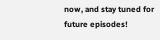now, and stay tuned for future episodes!